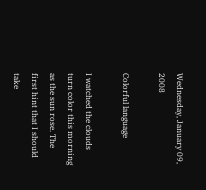Wednesday, January 09, 2008

Colorful language

I watched the clouds turn color this morning as the sun rose. The first hint that I should take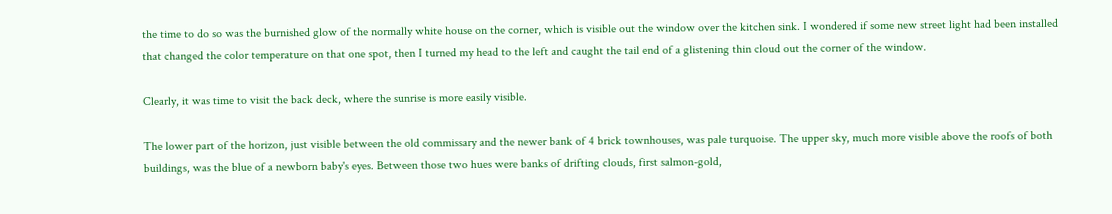the time to do so was the burnished glow of the normally white house on the corner, which is visible out the window over the kitchen sink. I wondered if some new street light had been installed that changed the color temperature on that one spot, then I turned my head to the left and caught the tail end of a glistening thin cloud out the corner of the window.

Clearly, it was time to visit the back deck, where the sunrise is more easily visible.

The lower part of the horizon, just visible between the old commissary and the newer bank of 4 brick townhouses, was pale turquoise. The upper sky, much more visible above the roofs of both buildings, was the blue of a newborn baby's eyes. Between those two hues were banks of drifting clouds, first salmon-gold,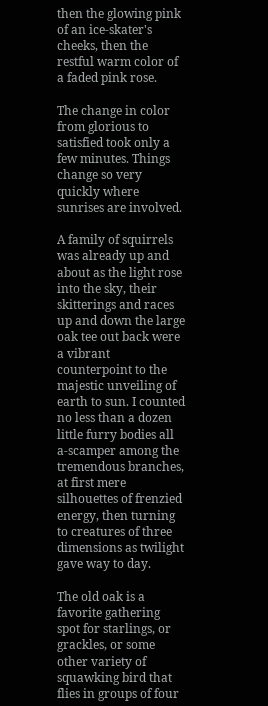then the glowing pink of an ice-skater's cheeks, then the restful warm color of a faded pink rose.

The change in color from glorious to satisfied took only a few minutes. Things change so very quickly where sunrises are involved.

A family of squirrels was already up and about as the light rose into the sky, their skitterings and races up and down the large oak tee out back were a vibrant counterpoint to the majestic unveiling of earth to sun. I counted no less than a dozen little furry bodies all a-scamper among the tremendous branches, at first mere silhouettes of frenzied energy, then turning to creatures of three dimensions as twilight gave way to day.

The old oak is a favorite gathering spot for starlings, or grackles, or some other variety of squawking bird that flies in groups of four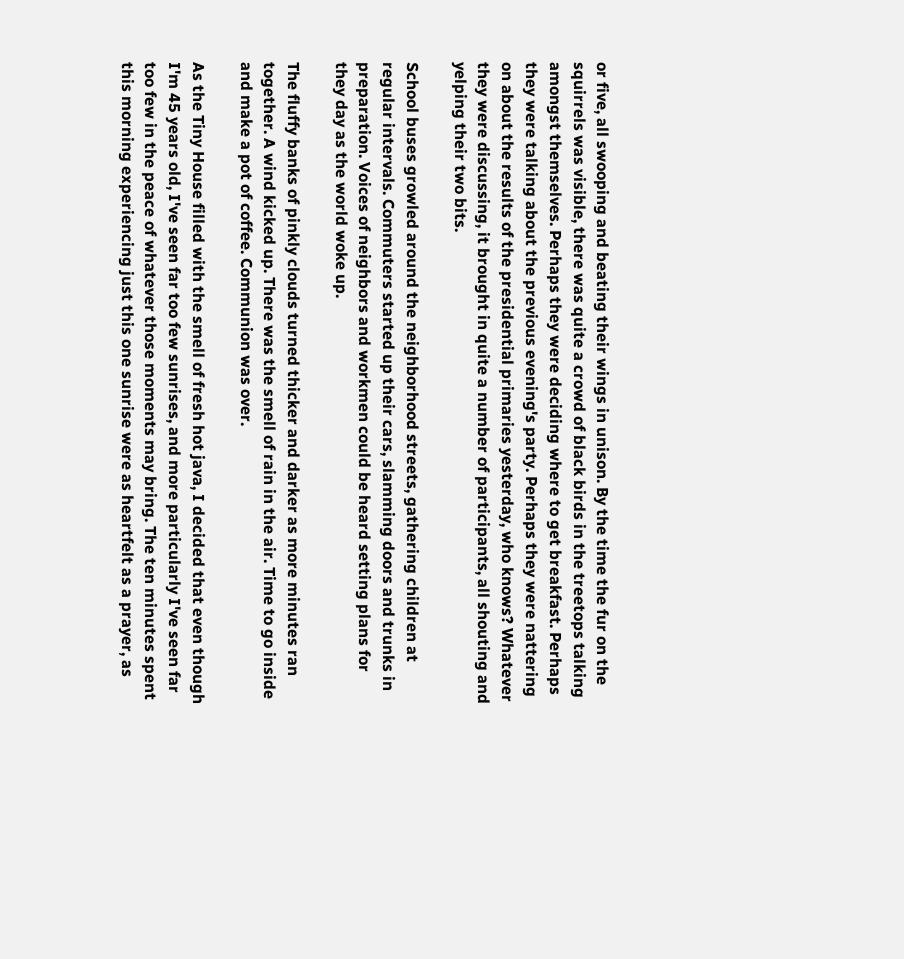or five, all swooping and beating their wings in unison. By the time the fur on the squirrels was visible, there was quite a crowd of black birds in the treetops talking amongst themselves. Perhaps they were deciding where to get breakfast. Perhaps they were talking about the previous evening's party. Perhaps they were nattering on about the results of the presidential primaries yesterday, who knows? Whatever they were discussing, it brought in quite a number of participants, all shouting and yelping their two bits.

School buses growled around the neighborhood streets, gathering children at regular intervals. Commuters started up their cars, slamming doors and trunks in preparation. Voices of neighbors and workmen could be heard setting plans for they day as the world woke up.

The fluffy banks of pinkly clouds turned thicker and darker as more minutes ran together. A wind kicked up. There was the smell of rain in the air. Time to go inside and make a pot of coffee. Communion was over.

As the Tiny House filled with the smell of fresh hot java, I decided that even though I'm 45 years old, I've seen far too few sunrises, and more particularly I've seen far too few in the peace of whatever those moments may bring. The ten minutes spent this morning experiencing just this one sunrise were as heartfelt as a prayer, as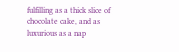fulfilling as a thick slice of chocolate cake, and as luxurious as a nap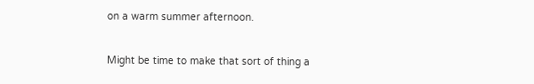on a warm summer afternoon.

Might be time to make that sort of thing a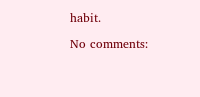habit.

No comments: